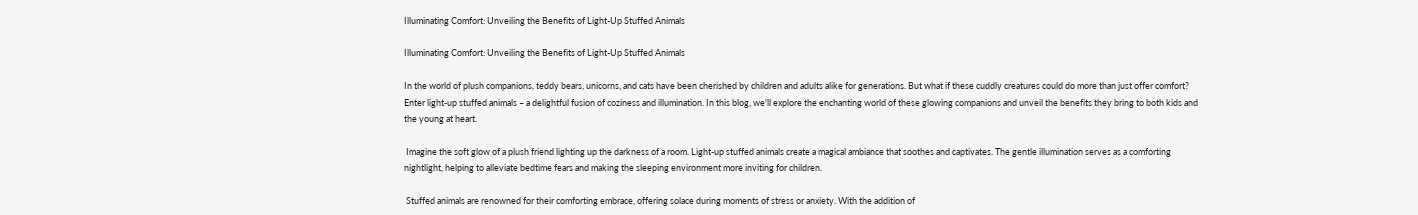Illuminating Comfort: Unveiling the Benefits of Light-Up Stuffed Animals

Illuminating Comfort: Unveiling the Benefits of Light-Up Stuffed Animals

In the world of plush companions, teddy bears, unicorns, and cats have been cherished by children and adults alike for generations. But what if these cuddly creatures could do more than just offer comfort? Enter light-up stuffed animals – a delightful fusion of coziness and illumination. In this blog, we'll explore the enchanting world of these glowing companions and unveil the benefits they bring to both kids and the young at heart.

 Imagine the soft glow of a plush friend lighting up the darkness of a room. Light-up stuffed animals create a magical ambiance that soothes and captivates. The gentle illumination serves as a comforting nightlight, helping to alleviate bedtime fears and making the sleeping environment more inviting for children.

 Stuffed animals are renowned for their comforting embrace, offering solace during moments of stress or anxiety. With the addition of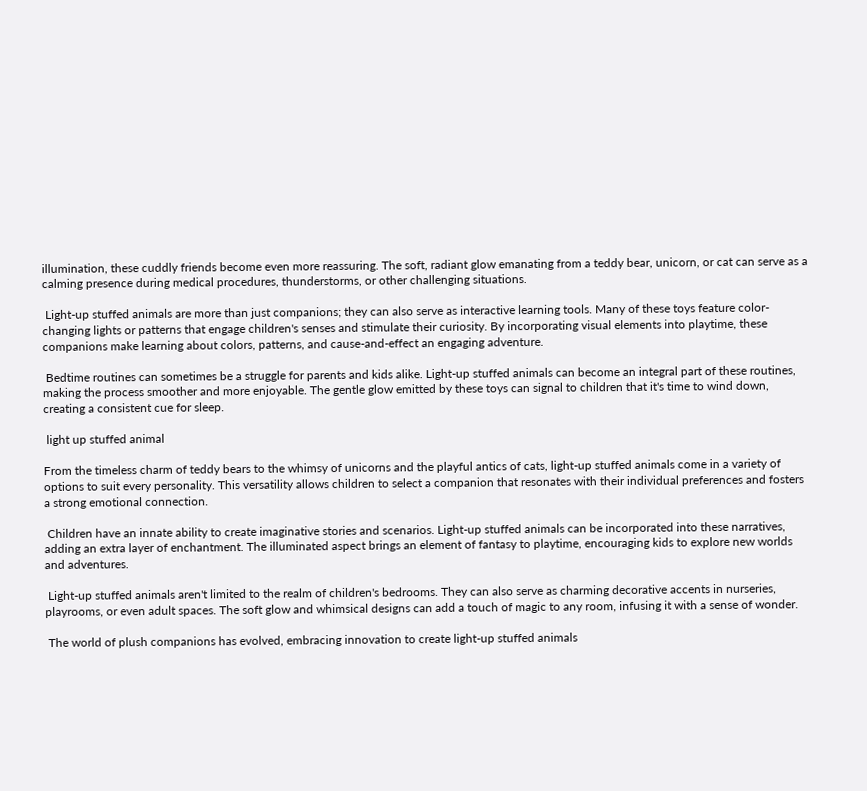illumination, these cuddly friends become even more reassuring. The soft, radiant glow emanating from a teddy bear, unicorn, or cat can serve as a calming presence during medical procedures, thunderstorms, or other challenging situations.

 Light-up stuffed animals are more than just companions; they can also serve as interactive learning tools. Many of these toys feature color-changing lights or patterns that engage children's senses and stimulate their curiosity. By incorporating visual elements into playtime, these companions make learning about colors, patterns, and cause-and-effect an engaging adventure.

 Bedtime routines can sometimes be a struggle for parents and kids alike. Light-up stuffed animals can become an integral part of these routines, making the process smoother and more enjoyable. The gentle glow emitted by these toys can signal to children that it's time to wind down, creating a consistent cue for sleep.

 light up stuffed animal

From the timeless charm of teddy bears to the whimsy of unicorns and the playful antics of cats, light-up stuffed animals come in a variety of options to suit every personality. This versatility allows children to select a companion that resonates with their individual preferences and fosters a strong emotional connection.

 Children have an innate ability to create imaginative stories and scenarios. Light-up stuffed animals can be incorporated into these narratives, adding an extra layer of enchantment. The illuminated aspect brings an element of fantasy to playtime, encouraging kids to explore new worlds and adventures.

 Light-up stuffed animals aren't limited to the realm of children's bedrooms. They can also serve as charming decorative accents in nurseries, playrooms, or even adult spaces. The soft glow and whimsical designs can add a touch of magic to any room, infusing it with a sense of wonder.

 The world of plush companions has evolved, embracing innovation to create light-up stuffed animals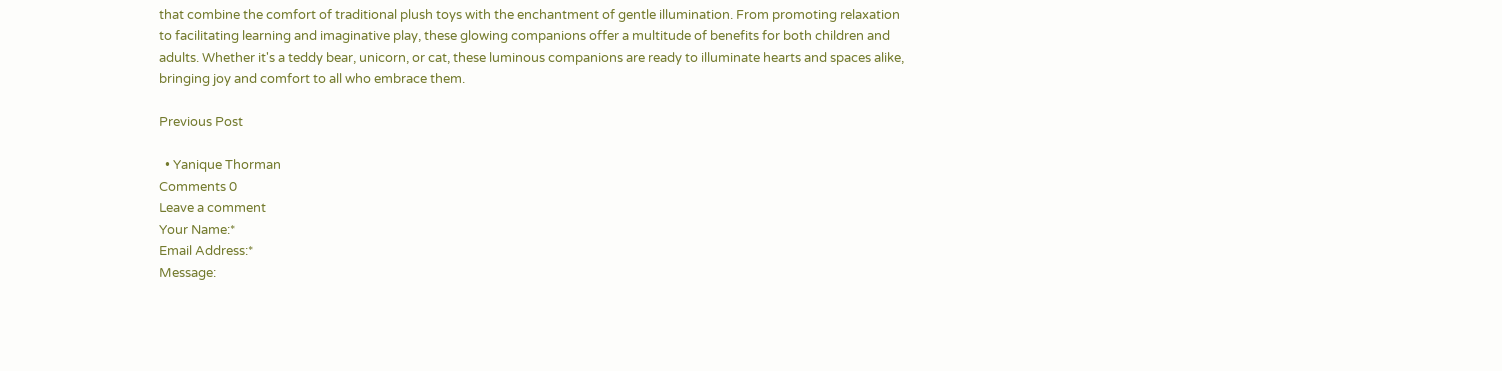that combine the comfort of traditional plush toys with the enchantment of gentle illumination. From promoting relaxation to facilitating learning and imaginative play, these glowing companions offer a multitude of benefits for both children and adults. Whether it's a teddy bear, unicorn, or cat, these luminous companions are ready to illuminate hearts and spaces alike, bringing joy and comfort to all who embrace them.

Previous Post

  • Yanique Thorman
Comments 0
Leave a comment
Your Name:*
Email Address:*
Message: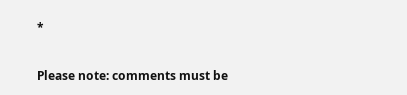*

Please note: comments must be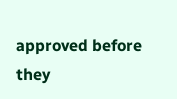approved before they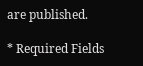are published.

* Required Fields